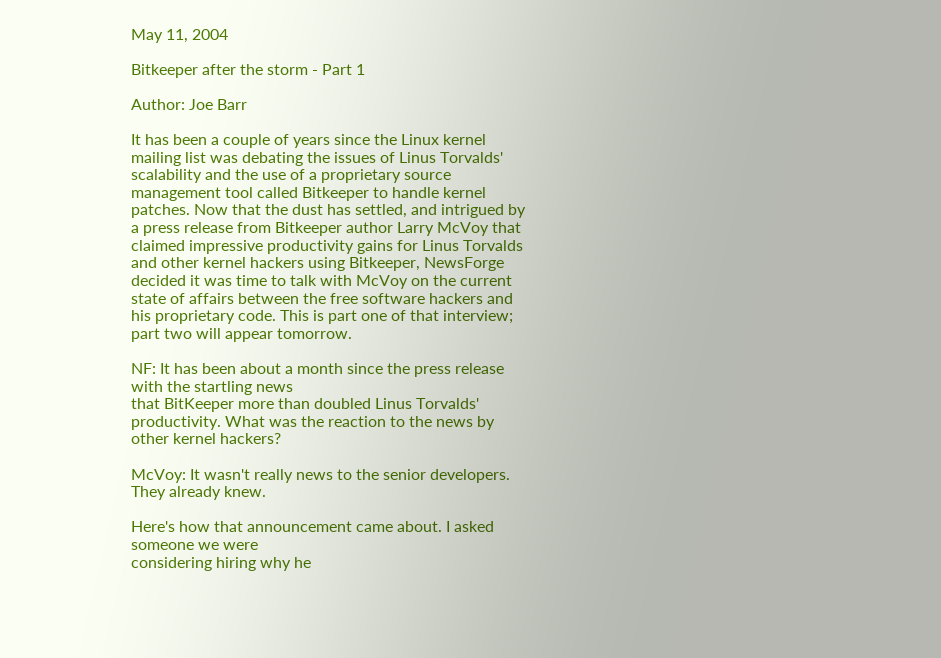May 11, 2004

Bitkeeper after the storm - Part 1

Author: Joe Barr

It has been a couple of years since the Linux kernel mailing list was debating the issues of Linus Torvalds' scalability and the use of a proprietary source management tool called Bitkeeper to handle kernel patches. Now that the dust has settled, and intrigued by a press release from Bitkeeper author Larry McVoy that claimed impressive productivity gains for Linus Torvalds and other kernel hackers using Bitkeeper, NewsForge decided it was time to talk with McVoy on the current state of affairs between the free software hackers and his proprietary code. This is part one of that interview; part two will appear tomorrow.

NF: It has been about a month since the press release with the startling news
that BitKeeper more than doubled Linus Torvalds' productivity. What was the reaction to the news by other kernel hackers?

McVoy: It wasn't really news to the senior developers. They already knew.

Here's how that announcement came about. I asked someone we were
considering hiring why he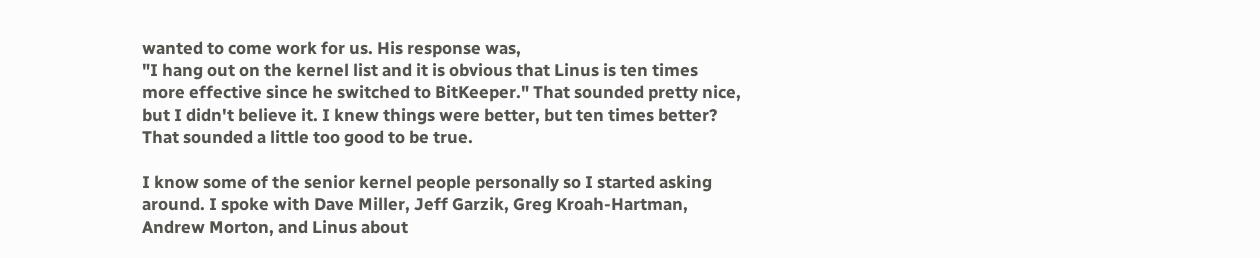wanted to come work for us. His response was,
"I hang out on the kernel list and it is obvious that Linus is ten times
more effective since he switched to BitKeeper." That sounded pretty nice,
but I didn't believe it. I knew things were better, but ten times better?
That sounded a little too good to be true.

I know some of the senior kernel people personally so I started asking
around. I spoke with Dave Miller, Jeff Garzik, Greg Kroah-Hartman,
Andrew Morton, and Linus about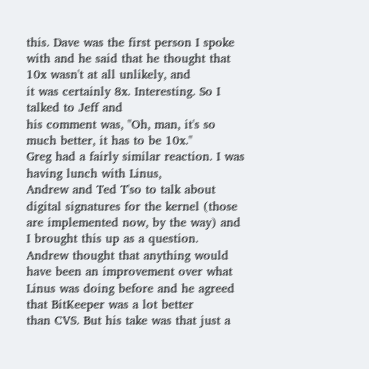this. Dave was the first person I spoke
with and he said that he thought that 10x wasn't at all unlikely, and
it was certainly 8x. Interesting. So I talked to Jeff and
his comment was, "Oh, man, it's so much better, it has to be 10x."
Greg had a fairly similar reaction. I was having lunch with Linus,
Andrew and Ted T'so to talk about digital signatures for the kernel (those
are implemented now, by the way) and I brought this up as a question.
Andrew thought that anything would have been an improvement over what
Linus was doing before and he agreed that BitKeeper was a lot better
than CVS. But his take was that just a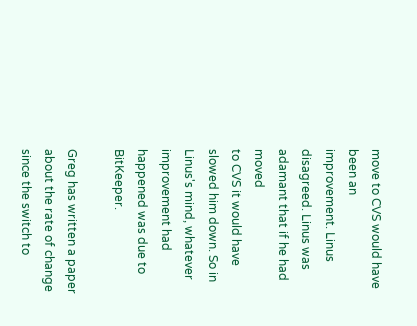move to CVS would have been an
improvement. Linus disagreed. Linus was adamant that if he had moved
to CVS it would have slowed him down. So in Linus's mind, whatever
improvement had happened was due to BitKeeper.

Greg has written a paper about the rate of change since the switch to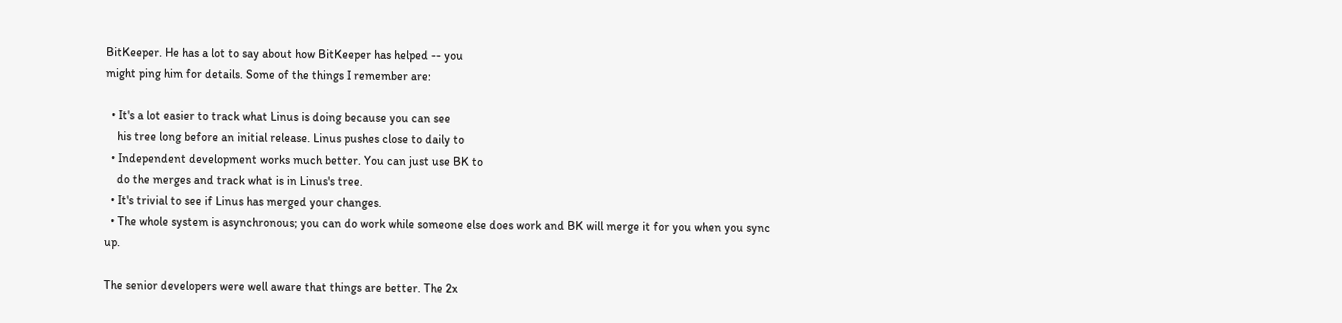BitKeeper. He has a lot to say about how BitKeeper has helped -- you
might ping him for details. Some of the things I remember are:

  • It's a lot easier to track what Linus is doing because you can see
    his tree long before an initial release. Linus pushes close to daily to
  • Independent development works much better. You can just use BK to
    do the merges and track what is in Linus's tree.
  • It's trivial to see if Linus has merged your changes.
  • The whole system is asynchronous; you can do work while someone else does work and BK will merge it for you when you sync up.

The senior developers were well aware that things are better. The 2x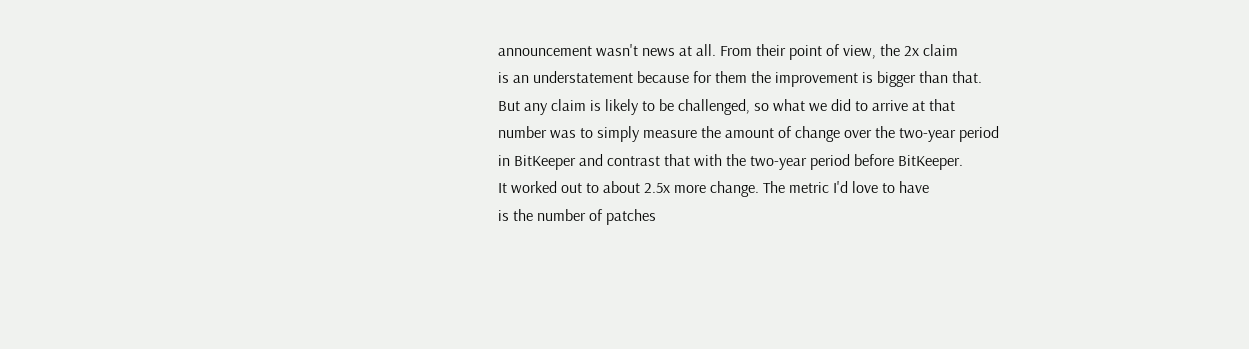announcement wasn't news at all. From their point of view, the 2x claim
is an understatement because for them the improvement is bigger than that.
But any claim is likely to be challenged, so what we did to arrive at that
number was to simply measure the amount of change over the two-year period
in BitKeeper and contrast that with the two-year period before BitKeeper.
It worked out to about 2.5x more change. The metric I'd love to have
is the number of patches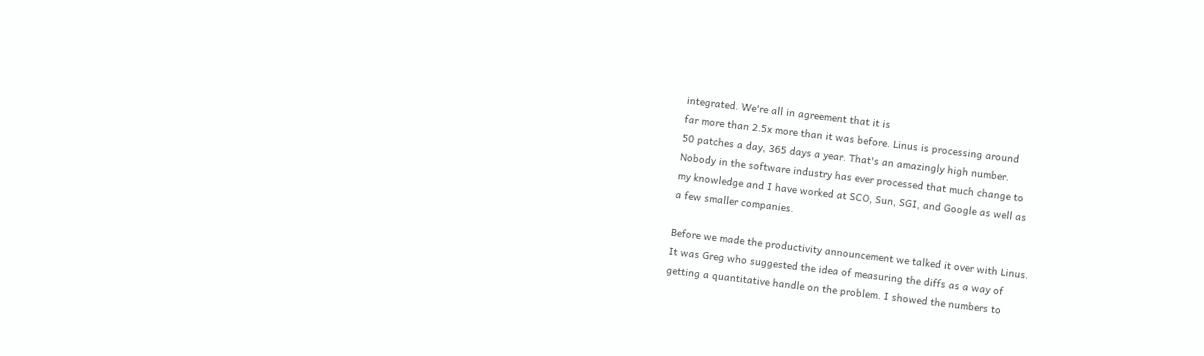integrated. We're all in agreement that it is
far more than 2.5x more than it was before. Linus is processing around
50 patches a day, 365 days a year. That's an amazingly high number.
Nobody in the software industry has ever processed that much change to
my knowledge and I have worked at SCO, Sun, SGI, and Google as well as
a few smaller companies.

Before we made the productivity announcement we talked it over with Linus.
It was Greg who suggested the idea of measuring the diffs as a way of
getting a quantitative handle on the problem. I showed the numbers to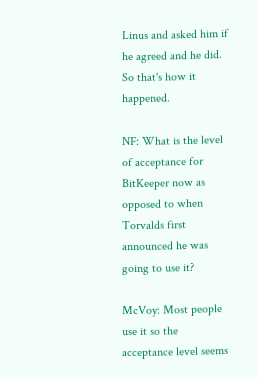Linus and asked him if he agreed and he did. So that's how it happened.

NF: What is the level of acceptance for BitKeeper now as opposed to when
Torvalds first announced he was going to use it?

McVoy: Most people use it so the acceptance level seems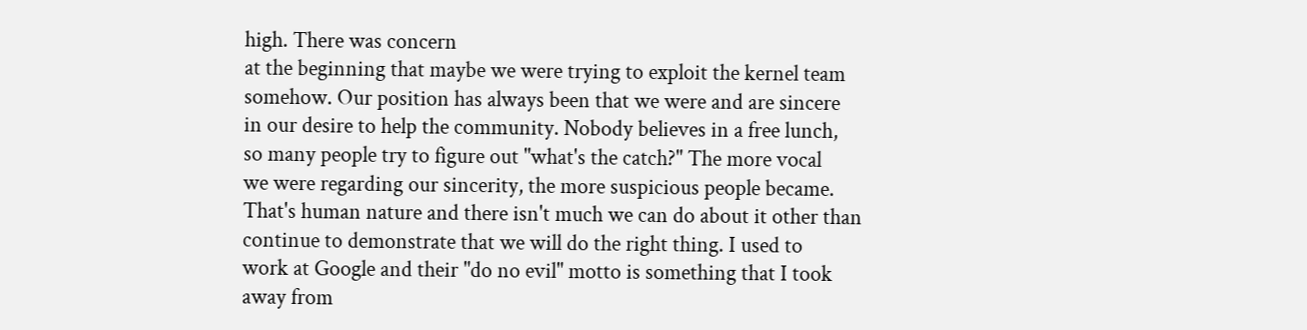high. There was concern
at the beginning that maybe we were trying to exploit the kernel team
somehow. Our position has always been that we were and are sincere
in our desire to help the community. Nobody believes in a free lunch,
so many people try to figure out "what's the catch?" The more vocal
we were regarding our sincerity, the more suspicious people became.
That's human nature and there isn't much we can do about it other than
continue to demonstrate that we will do the right thing. I used to
work at Google and their "do no evil" motto is something that I took
away from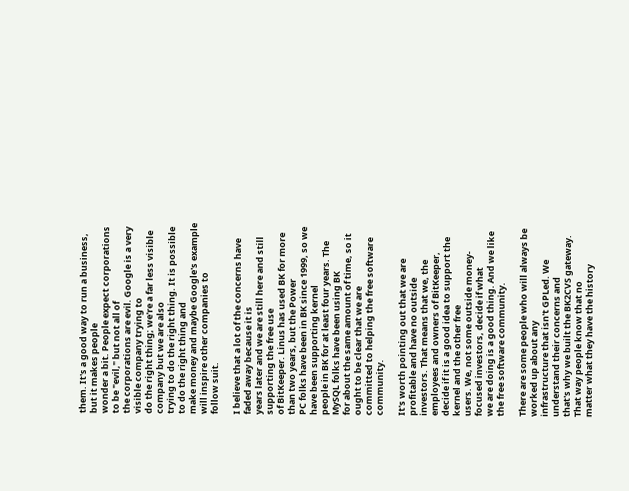them. It's a good way to run a business, but it makes people
wonder a bit. People expect corporations to be "evil," but not all of
the corporations are evil. Google is a very visible company trying to
do the right thing; we're a far less visible company but we are also
trying to do the right thing. It is possible to do the right thing and
make money and maybe Google's example will inspire other companies to
follow suit.

I believe that a lot of the concerns have faded away because it is
years later and we are still here and still supporting the free use
of BitKeeper. Linus has used BK for more than two years, but the Power
PC folks have been in BK since 1999, so we have been supporting kernel
people in BK for at least four years. The MySQL folks have been using BK
for about the same amount of time, so it ought to be clear that we are
committed to helping the free software community.

It's worth pointing out that we are profitable and have no outside
investors. That means that we, the employees and owners of BitKeeper,
decide if it is a good idea to support the kernel and the other free
users. We, not some outside money-focused investors, decide if what
we are doing is a good thing. And we like the free software community.

There are some people who will always be worked up about any
infrastructure that isn't GPLed. We understand their concerns and
that's why we built the BK2CVS gateway. That way people know that no
matter what they have the history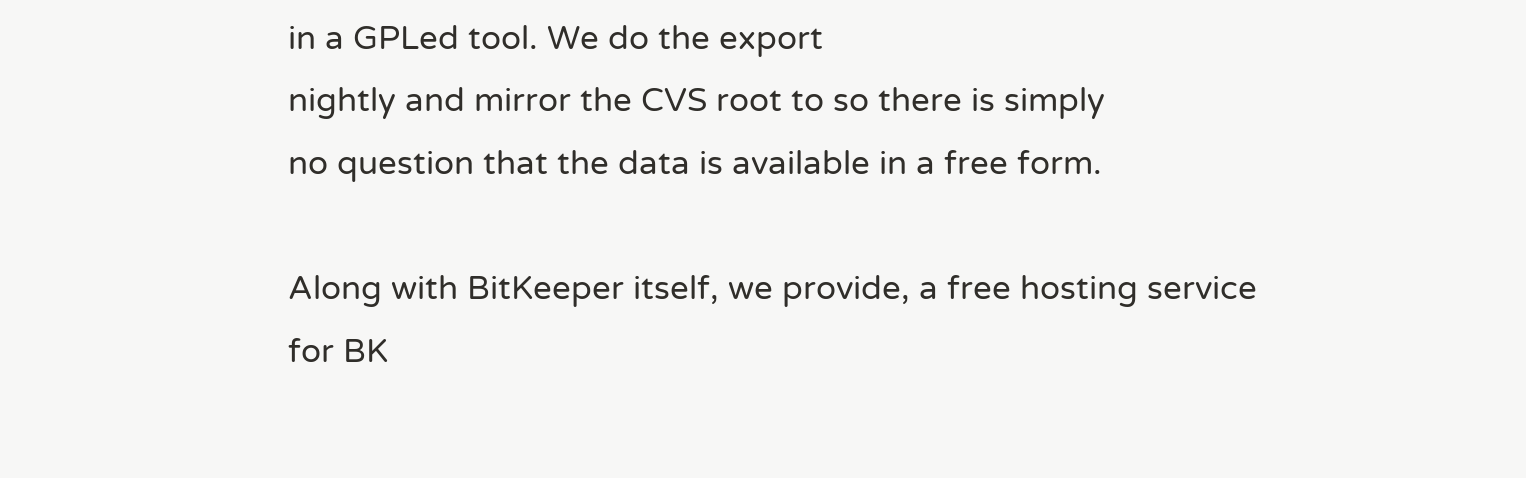in a GPLed tool. We do the export
nightly and mirror the CVS root to so there is simply
no question that the data is available in a free form.

Along with BitKeeper itself, we provide, a free hosting service
for BK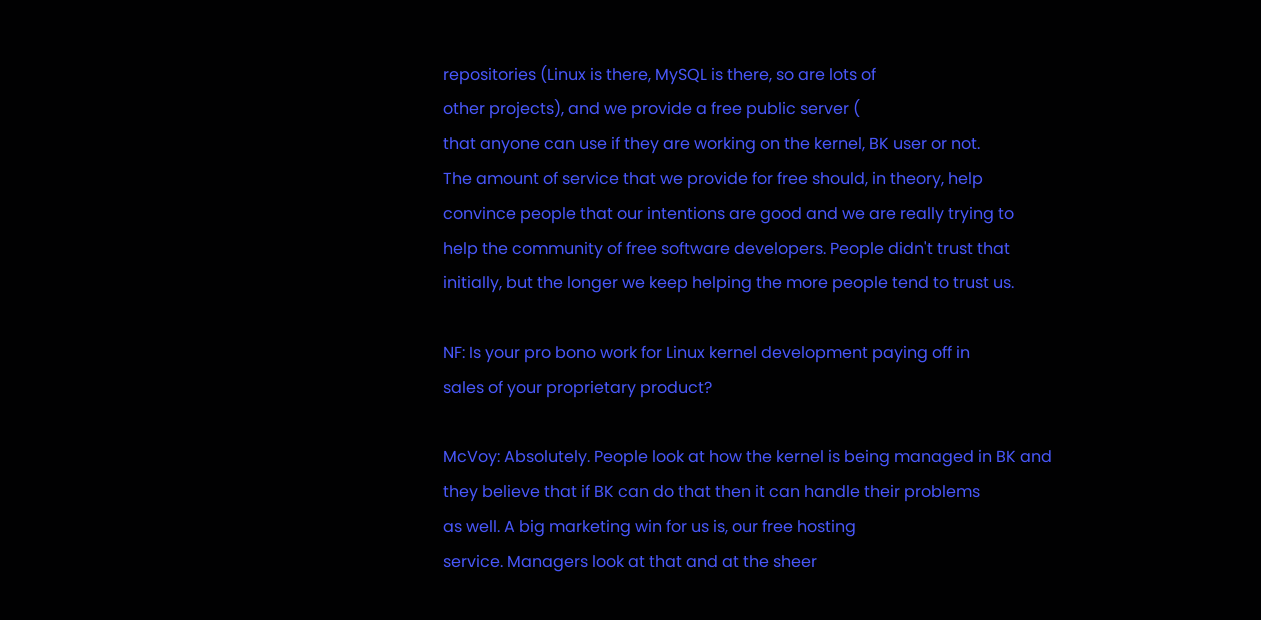repositories (Linux is there, MySQL is there, so are lots of
other projects), and we provide a free public server (
that anyone can use if they are working on the kernel, BK user or not.
The amount of service that we provide for free should, in theory, help
convince people that our intentions are good and we are really trying to
help the community of free software developers. People didn't trust that
initially, but the longer we keep helping the more people tend to trust us.

NF: Is your pro bono work for Linux kernel development paying off in
sales of your proprietary product?

McVoy: Absolutely. People look at how the kernel is being managed in BK and
they believe that if BK can do that then it can handle their problems
as well. A big marketing win for us is, our free hosting
service. Managers look at that and at the sheer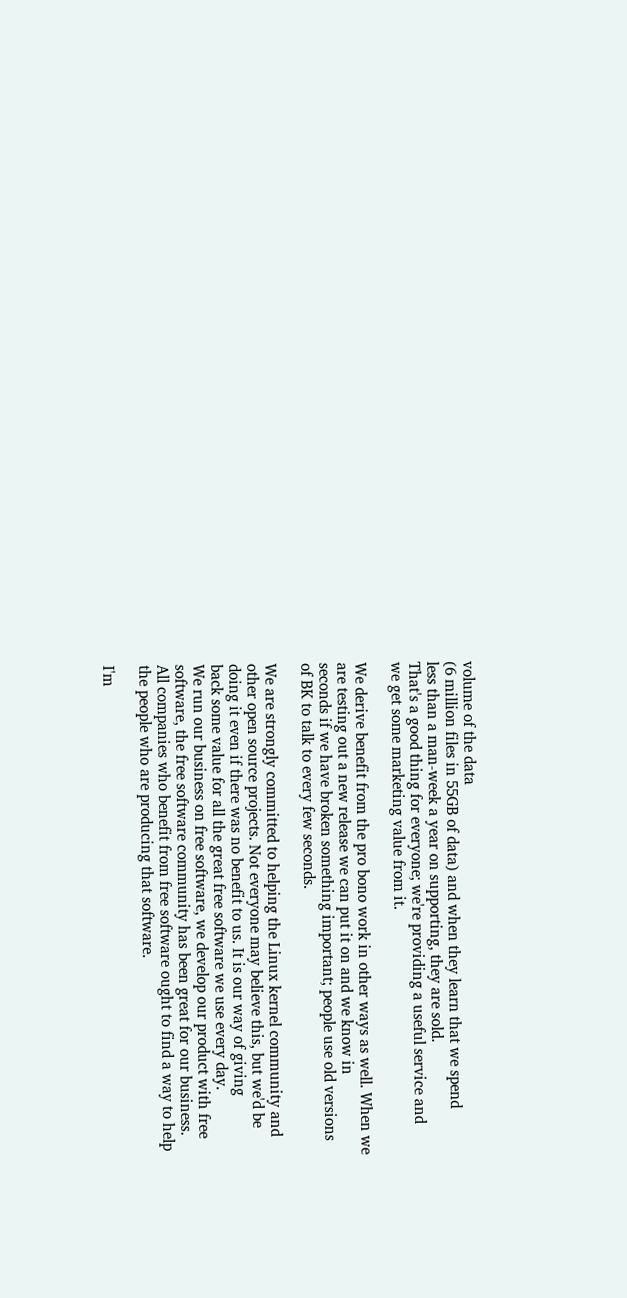volume of the data
(6 million files in 55GB of data) and when they learn that we spend
less than a man-week a year on supporting, they are sold.
That's a good thing for everyone; we're providing a useful service and
we get some marketing value from it.

We derive benefit from the pro bono work in other ways as well. When we
are testing out a new release we can put it on and we know in
seconds if we have broken something important; people use old versions
of BK to talk to every few seconds.

We are strongly committed to helping the Linux kernel community and
other open source projects. Not everyone may believe this, but we'd be
doing it even if there was no benefit to us. It is our way of giving
back some value for all the great free software we use every day.
We run our business on free software, we develop our product with free
software, the free software community has been great for our business.
All companies who benefit from free software ought to find a way to help
the people who are producing that software.

I'm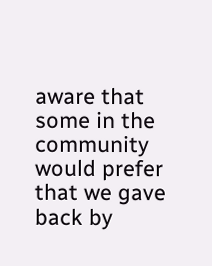aware that some in the community would prefer that we gave back by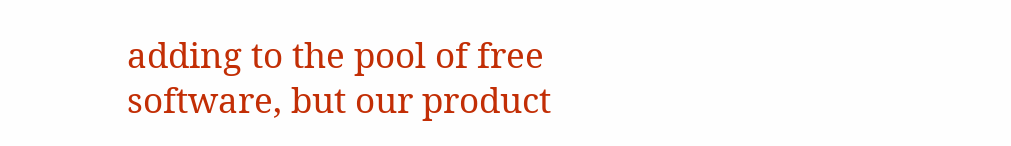adding to the pool of free software, but our product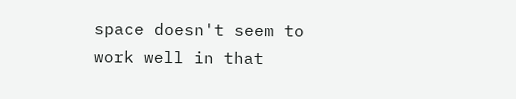space doesn't seem to
work well in that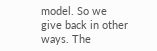model. So we give back in other ways. The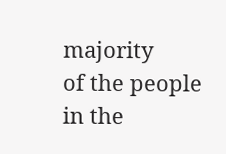majority
of the people in the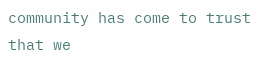community has come to trust that we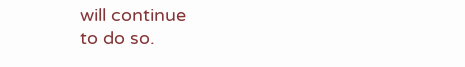will continue
to do so.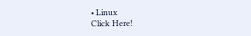• Linux
Click Here!